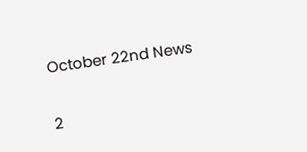October 22nd News

2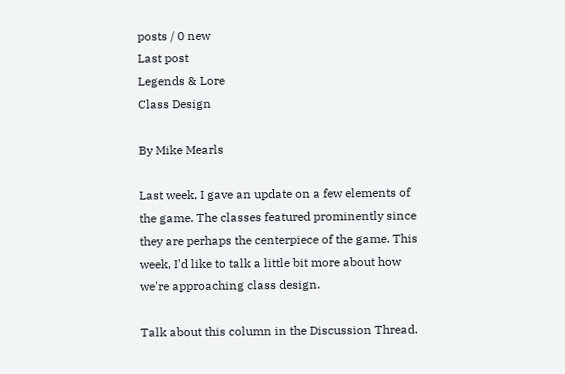posts / 0 new
Last post
Legends & Lore
Class Design

By Mike Mearls

Last week, I gave an update on a few elements of the game. The classes featured prominently since they are perhaps the centerpiece of the game. This week, I'd like to talk a little bit more about how we're approaching class design.

Talk about this column in the Discussion Thread.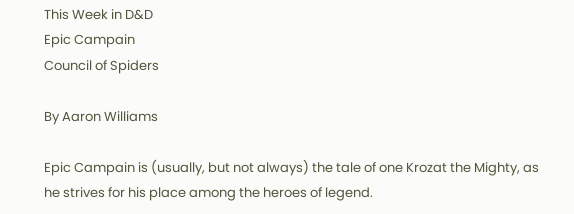This Week in D&D
Epic Campain
Council of Spiders

By Aaron Williams

Epic Campain is (usually, but not always) the tale of one Krozat the Mighty, as he strives for his place among the heroes of legend.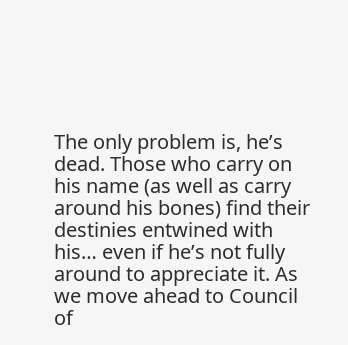The only problem is, he’s dead. Those who carry on his name (as well as carry around his bones) find their destinies entwined with his… even if he’s not fully around to appreciate it. As we move ahead to Council of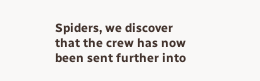Spiders, we discover that the crew has now been sent further into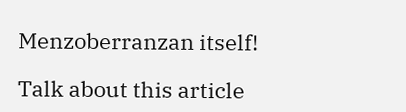Menzoberranzan itself!

Talk about this article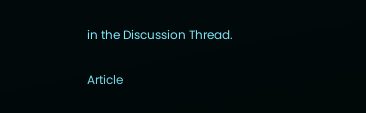in the Discussion Thread.

Article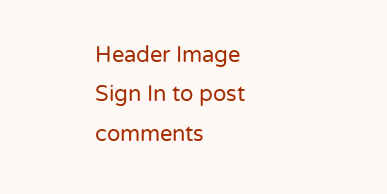Header Image
Sign In to post comments